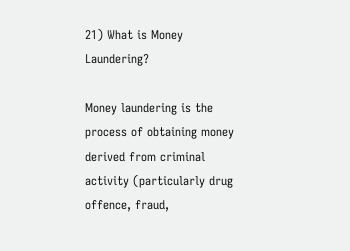21) What is Money Laundering?

Money laundering is the process of obtaining money derived from criminal activity (particularly drug offence, fraud,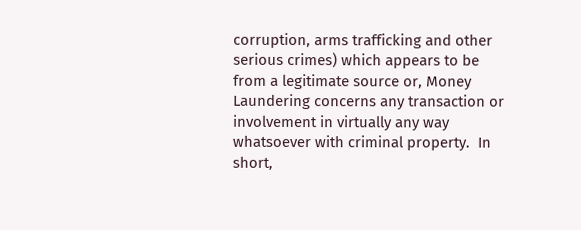corruption, arms trafficking and other serious crimes) which appears to be from a legitimate source or, Money Laundering concerns any transaction or involvement in virtually any way whatsoever with criminal property.  In short,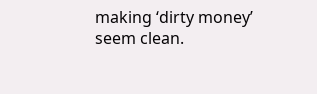making ‘dirty money’ seem clean.